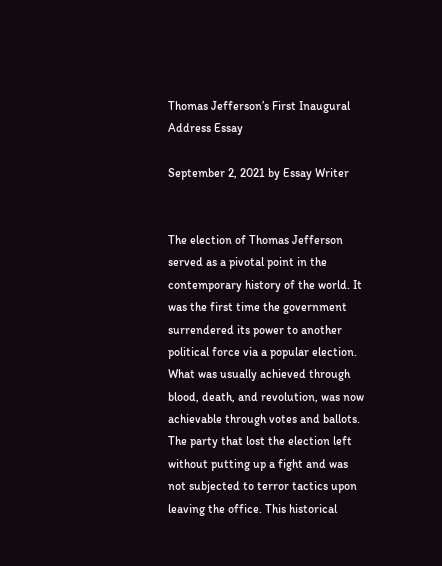Thomas Jefferson’s First Inaugural Address Essay

September 2, 2021 by Essay Writer


The election of Thomas Jefferson served as a pivotal point in the contemporary history of the world. It was the first time the government surrendered its power to another political force via a popular election. What was usually achieved through blood, death, and revolution, was now achievable through votes and ballots. The party that lost the election left without putting up a fight and was not subjected to terror tactics upon leaving the office. This historical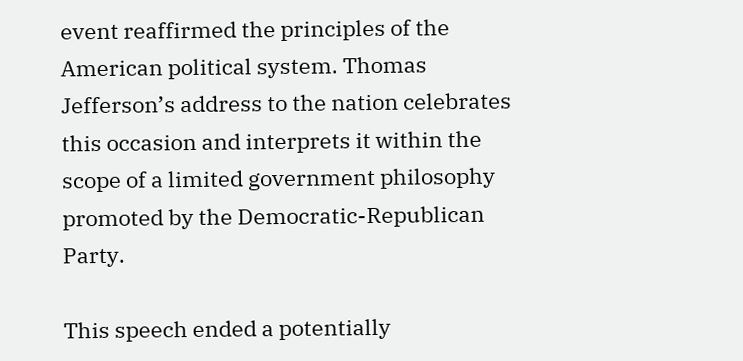event reaffirmed the principles of the American political system. Thomas Jefferson’s address to the nation celebrates this occasion and interprets it within the scope of a limited government philosophy promoted by the Democratic-Republican Party.

This speech ended a potentially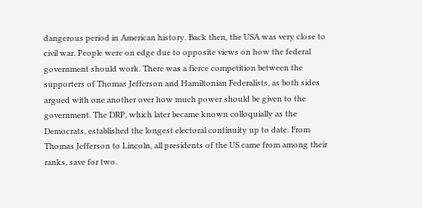dangerous period in American history. Back then, the USA was very close to civil war. People were on edge due to opposite views on how the federal government should work. There was a fierce competition between the supporters of Thomas Jefferson and Hamiltonian Federalists, as both sides argued with one another over how much power should be given to the government. The DRP, which later became known colloquially as the Democrats, established the longest electoral continuity up to date. From Thomas Jefferson to Lincoln, all presidents of the US came from among their ranks, save for two.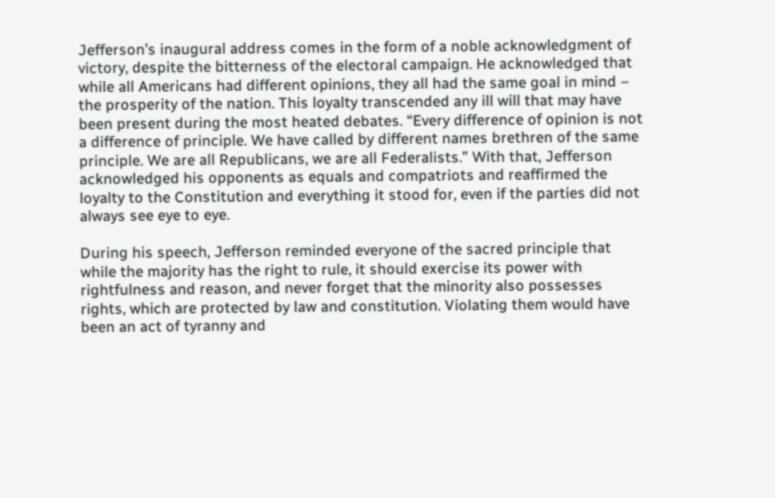Jefferson’s inaugural address comes in the form of a noble acknowledgment of victory, despite the bitterness of the electoral campaign. He acknowledged that while all Americans had different opinions, they all had the same goal in mind – the prosperity of the nation. This loyalty transcended any ill will that may have been present during the most heated debates. “Every difference of opinion is not a difference of principle. We have called by different names brethren of the same principle. We are all Republicans, we are all Federalists.” With that, Jefferson acknowledged his opponents as equals and compatriots and reaffirmed the loyalty to the Constitution and everything it stood for, even if the parties did not always see eye to eye.

During his speech, Jefferson reminded everyone of the sacred principle that while the majority has the right to rule, it should exercise its power with rightfulness and reason, and never forget that the minority also possesses rights, which are protected by law and constitution. Violating them would have been an act of tyranny and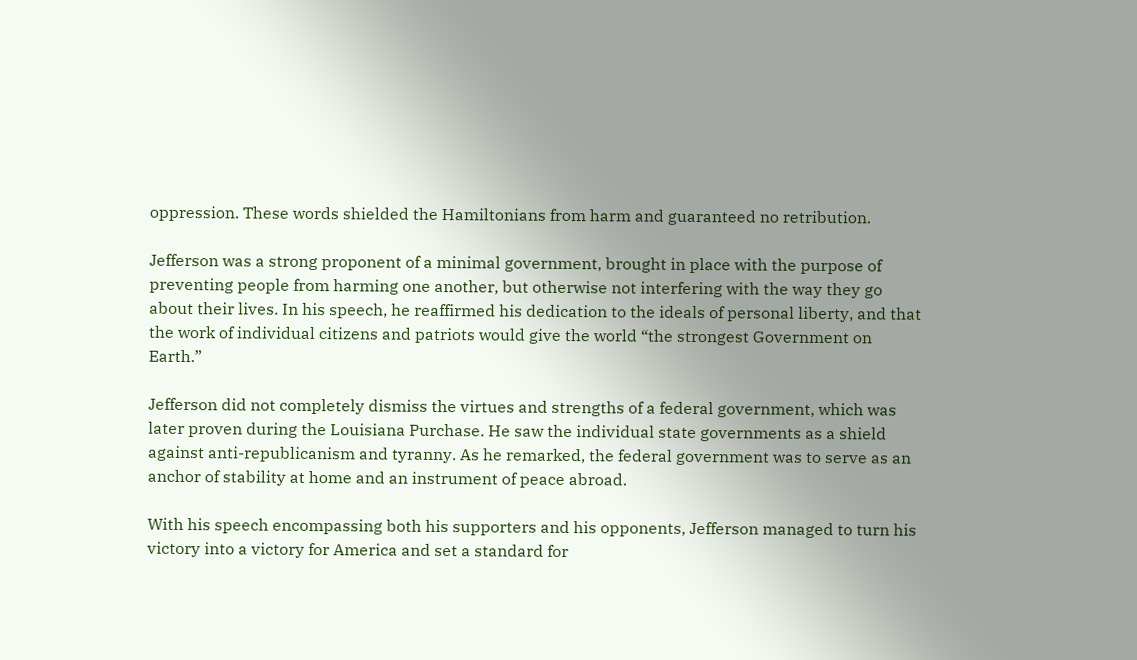oppression. These words shielded the Hamiltonians from harm and guaranteed no retribution.

Jefferson was a strong proponent of a minimal government, brought in place with the purpose of preventing people from harming one another, but otherwise not interfering with the way they go about their lives. In his speech, he reaffirmed his dedication to the ideals of personal liberty, and that the work of individual citizens and patriots would give the world “the strongest Government on Earth.”

Jefferson did not completely dismiss the virtues and strengths of a federal government, which was later proven during the Louisiana Purchase. He saw the individual state governments as a shield against anti-republicanism and tyranny. As he remarked, the federal government was to serve as an anchor of stability at home and an instrument of peace abroad.

With his speech encompassing both his supporters and his opponents, Jefferson managed to turn his victory into a victory for America and set a standard for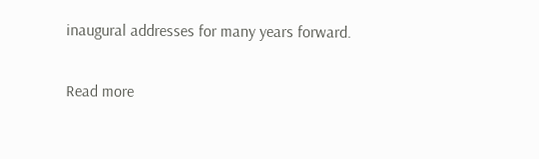inaugural addresses for many years forward.

Read more